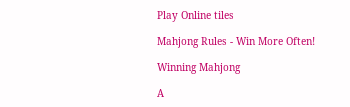Play Online tiles

Mahjong Rules - Win More Often!

Winning Mahjong

A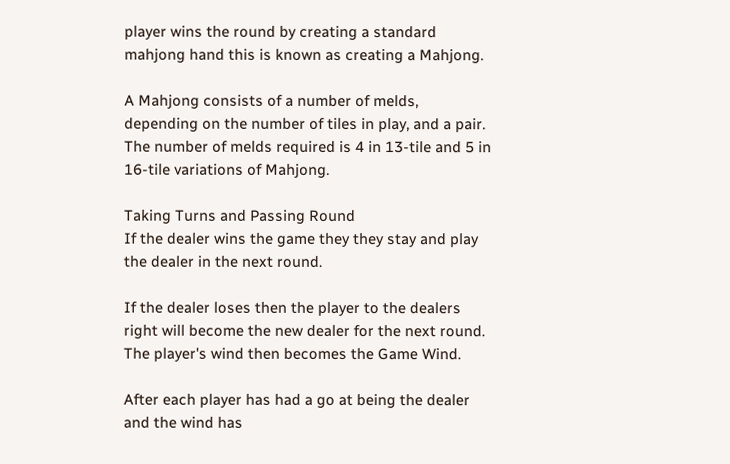player wins the round by creating a standard mahjong hand this is known as creating a Mahjong.

A Mahjong consists of a number of melds, depending on the number of tiles in play, and a pair. The number of melds required is 4 in 13-tile and 5 in 16-tile variations of Mahjong.

Taking Turns and Passing Round
If the dealer wins the game they they stay and play the dealer in the next round.

If the dealer loses then the player to the dealers right will become the new dealer for the next round. The player's wind then becomes the Game Wind.

After each player has had a go at being the dealer and the wind has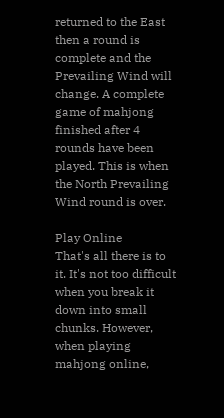returned to the East then a round is complete and the Prevailing Wind will change. A complete game of mahjong finished after 4 rounds have been played. This is when the North Prevailing Wind round is over.

Play Online
That's all there is to it. It's not too difficult when you break it down into small chunks. However, when playing mahjong online,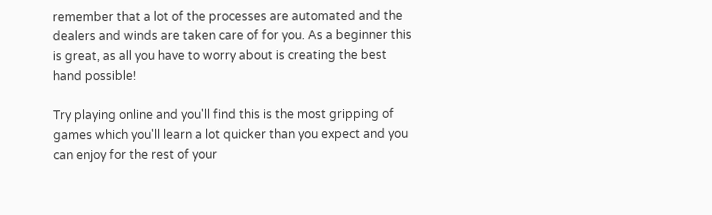remember that a lot of the processes are automated and the dealers and winds are taken care of for you. As a beginner this is great, as all you have to worry about is creating the best hand possible!

Try playing online and you'll find this is the most gripping of games which you'll learn a lot quicker than you expect and you can enjoy for the rest of your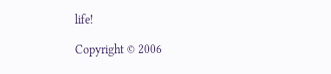life!

Copyright © 2006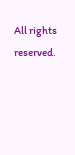All rights reserved.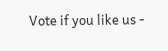Vote if you like us -